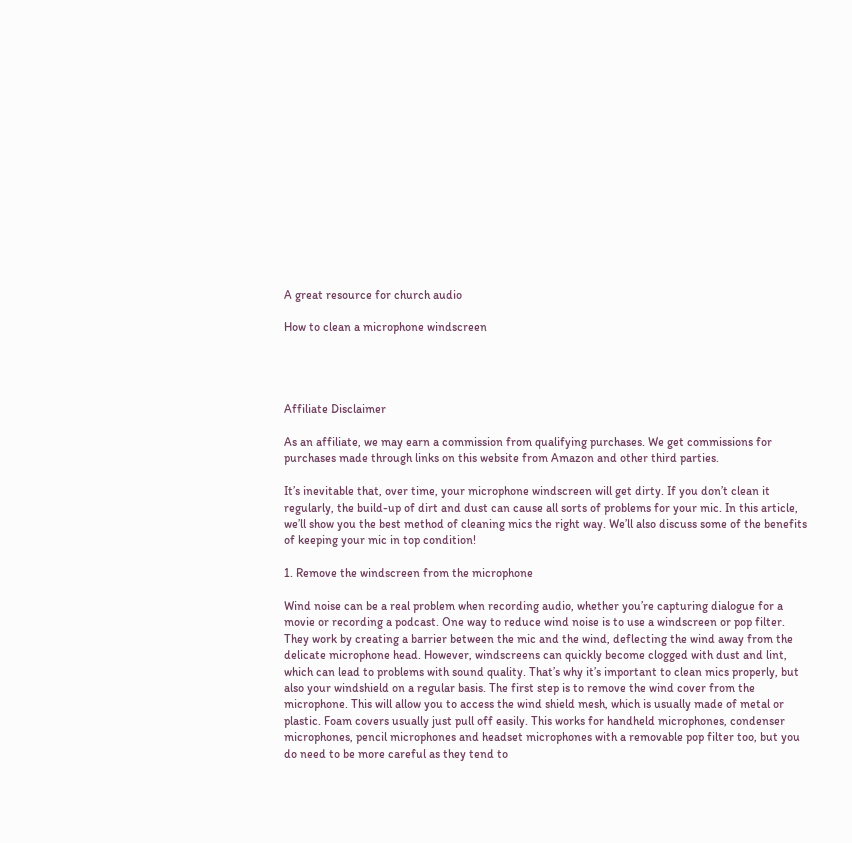A great resource for church audio

How to clean a microphone windscreen




Affiliate Disclaimer

As an affiliate, we may earn a commission from qualifying purchases. We get commissions for purchases made through links on this website from Amazon and other third parties.

It’s inevitable that, over time, your microphone windscreen will get dirty. If you don’t clean it regularly, the build-up of dirt and dust can cause all sorts of problems for your mic. In this article, we’ll show you the best method of cleaning mics the right way. We’ll also discuss some of the benefits of keeping your mic in top condition!

1. Remove the windscreen from the microphone

Wind noise can be a real problem when recording audio, whether you’re capturing dialogue for a movie or recording a podcast. One way to reduce wind noise is to use a windscreen or pop filter. They work by creating a barrier between the mic and the wind, deflecting the wind away from the delicate microphone head. However, windscreens can quickly become clogged with dust and lint, which can lead to problems with sound quality. That’s why it’s important to clean mics properly, but also your windshield on a regular basis. The first step is to remove the wind cover from the microphone. This will allow you to access the wind shield mesh, which is usually made of metal or plastic. Foam covers usually just pull off easily. This works for handheld microphones, condenser microphones, pencil microphones and headset microphones with a removable pop filter too, but you do need to be more careful as they tend to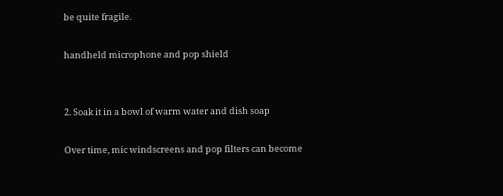be quite fragile.

handheld microphone and pop shield


2. Soak it in a bowl of warm water and dish soap

Over time, mic windscreens and pop filters can become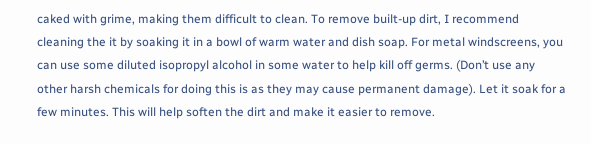caked with grime, making them difficult to clean. To remove built-up dirt, I recommend cleaning the it by soaking it in a bowl of warm water and dish soap. For metal windscreens, you can use some diluted isopropyl alcohol in some water to help kill off germs. (Don’t use any other harsh chemicals for doing this is as they may cause permanent damage). Let it soak for a few minutes. This will help soften the dirt and make it easier to remove.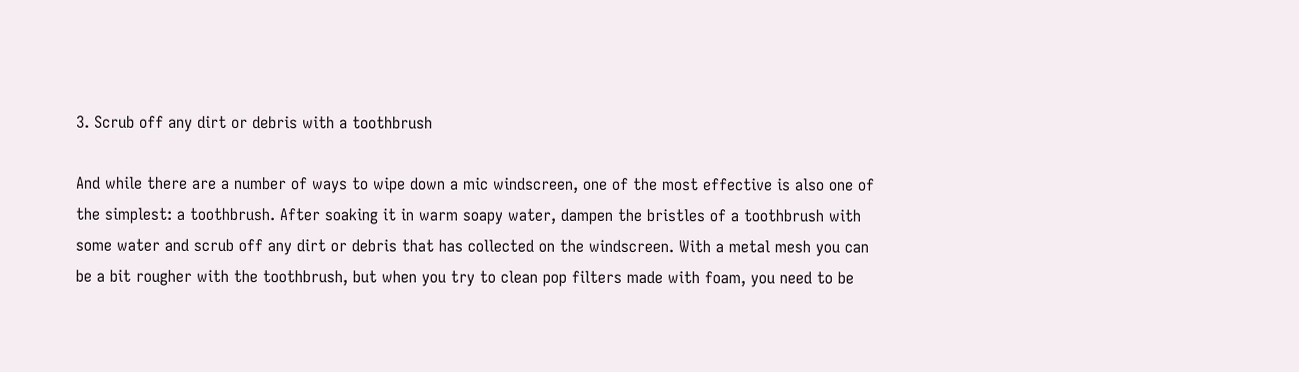3. Scrub off any dirt or debris with a toothbrush

And while there are a number of ways to wipe down a mic windscreen, one of the most effective is also one of the simplest: a toothbrush. After soaking it in warm soapy water, dampen the bristles of a toothbrush with some water and scrub off any dirt or debris that has collected on the windscreen. With a metal mesh you can be a bit rougher with the toothbrush, but when you try to clean pop filters made with foam, you need to be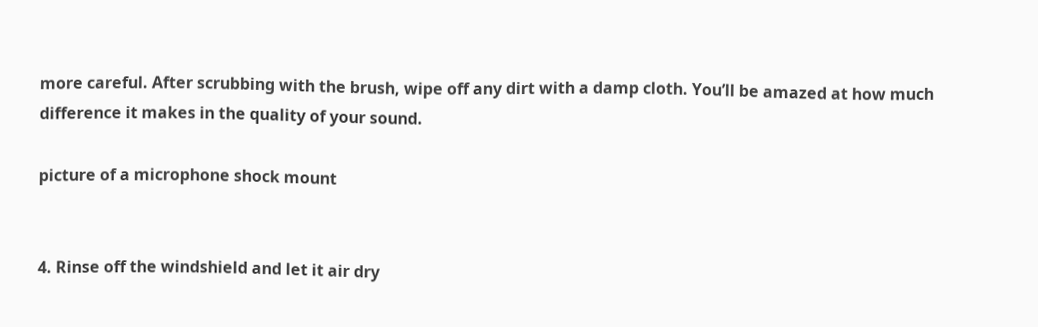more careful. After scrubbing with the brush, wipe off any dirt with a damp cloth. You’ll be amazed at how much difference it makes in the quality of your sound.

picture of a microphone shock mount


4. Rinse off the windshield and let it air dry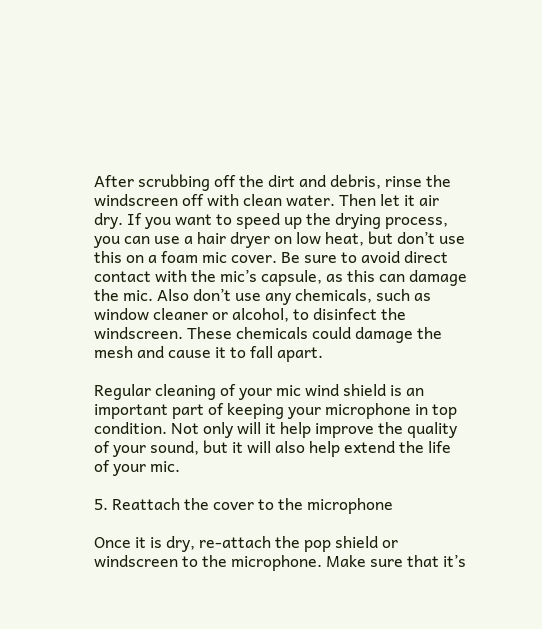After scrubbing off the dirt and debris, rinse the windscreen off with clean water. Then let it air dry. If you want to speed up the drying process, you can use a hair dryer on low heat, but don’t use this on a foam mic cover. Be sure to avoid direct contact with the mic’s capsule, as this can damage the mic. Also don’t use any chemicals, such as window cleaner or alcohol, to disinfect the windscreen. These chemicals could damage the mesh and cause it to fall apart.

Regular cleaning of your mic wind shield is an important part of keeping your microphone in top condition. Not only will it help improve the quality of your sound, but it will also help extend the life of your mic.

5. Reattach the cover to the microphone

Once it is dry, re-attach the pop shield or windscreen to the microphone. Make sure that it’s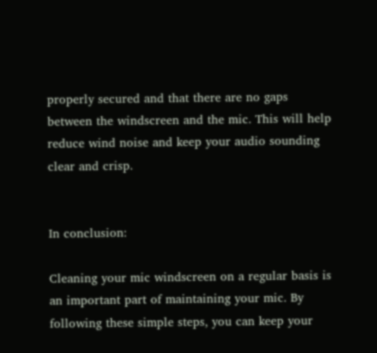properly secured and that there are no gaps between the windscreen and the mic. This will help reduce wind noise and keep your audio sounding clear and crisp.


In conclusion:

Cleaning your mic windscreen on a regular basis is an important part of maintaining your mic. By following these simple steps, you can keep your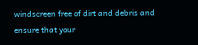windscreen free of dirt and debris and ensure that your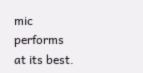mic performs at its best.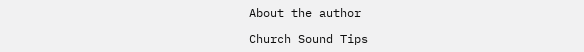About the author

Church Sound Tips